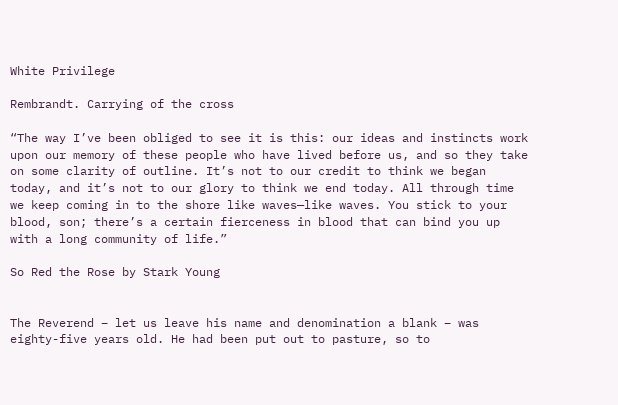White Privilege

Rembrandt. Carrying of the cross

“The way I’ve been obliged to see it is this: our ideas and instincts work upon our memory of these people who have lived before us, and so they take on some clarity of outline. It’s not to our credit to think we began today, and it’s not to our glory to think we end today. All through time we keep coming in to the shore like waves—like waves. You stick to your blood, son; there’s a certain fierceness in blood that can bind you up with a long community of life.”

So Red the Rose by Stark Young


The Reverend – let us leave his name and denomination a blank – was eighty-five years old. He had been put out to pasture, so to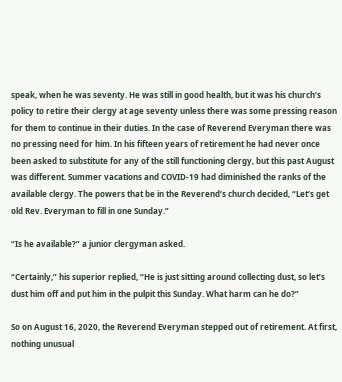speak, when he was seventy. He was still in good health, but it was his church’s policy to retire their clergy at age seventy unless there was some pressing reason for them to continue in their duties. In the case of Reverend Everyman there was no pressing need for him. In his fifteen years of retirement he had never once been asked to substitute for any of the still functioning clergy, but this past August was different. Summer vacations and COVID-19 had diminished the ranks of the available clergy. The powers that be in the Reverend’s church decided, “Let’s get old Rev. Everyman to fill in one Sunday.”

“Is he available?” a junior clergyman asked.

“Certainly,” his superior replied, “He is just sitting around collecting dust, so let’s dust him off and put him in the pulpit this Sunday. What harm can he do?”

So on August 16, 2020, the Reverend Everyman stepped out of retirement. At first, nothing unusual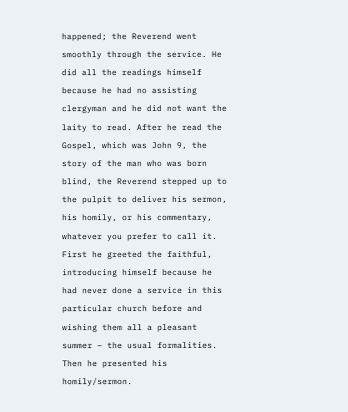happened; the Reverend went smoothly through the service. He did all the readings himself because he had no assisting clergyman and he did not want the laity to read. After he read the Gospel, which was John 9, the story of the man who was born blind, the Reverend stepped up to the pulpit to deliver his sermon, his homily, or his commentary, whatever you prefer to call it. First he greeted the faithful, introducing himself because he had never done a service in this particular church before and wishing them all a pleasant summer – the usual formalities. Then he presented his homily/sermon.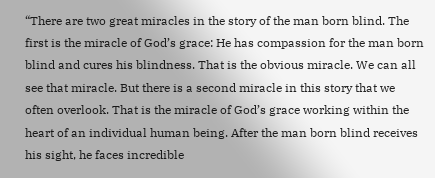“There are two great miracles in the story of the man born blind. The first is the miracle of God’s grace: He has compassion for the man born blind and cures his blindness. That is the obvious miracle. We can all see that miracle. But there is a second miracle in this story that we often overlook. That is the miracle of God’s grace working within the heart of an individual human being. After the man born blind receives his sight, he faces incredible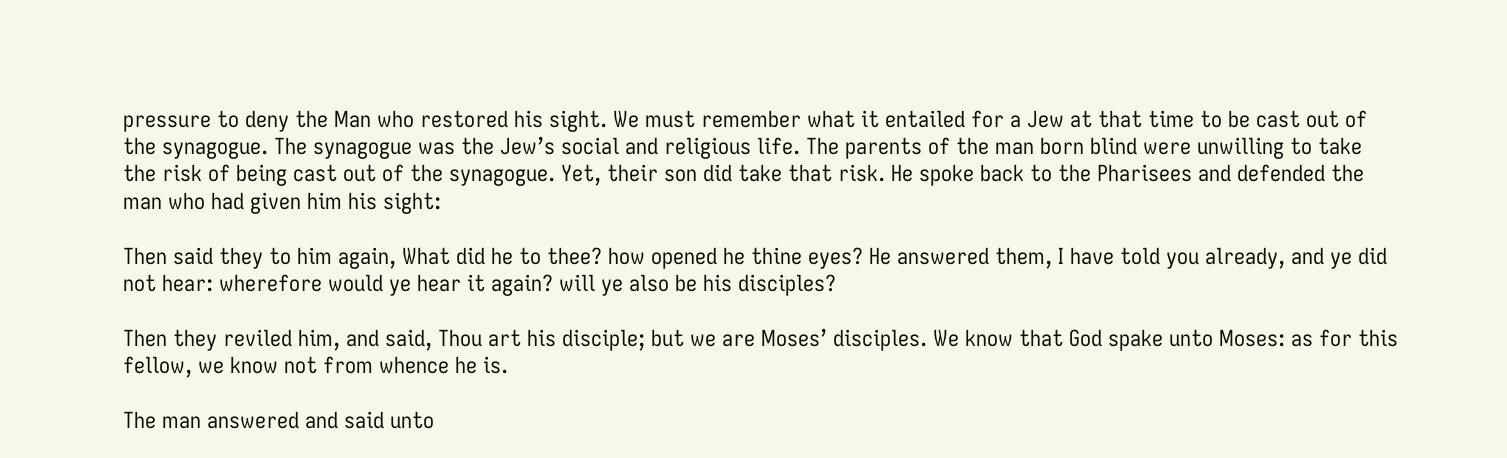pressure to deny the Man who restored his sight. We must remember what it entailed for a Jew at that time to be cast out of the synagogue. The synagogue was the Jew’s social and religious life. The parents of the man born blind were unwilling to take the risk of being cast out of the synagogue. Yet, their son did take that risk. He spoke back to the Pharisees and defended the man who had given him his sight:

Then said they to him again, What did he to thee? how opened he thine eyes? He answered them, I have told you already, and ye did not hear: wherefore would ye hear it again? will ye also be his disciples?

Then they reviled him, and said, Thou art his disciple; but we are Moses’ disciples. We know that God spake unto Moses: as for this fellow, we know not from whence he is.

The man answered and said unto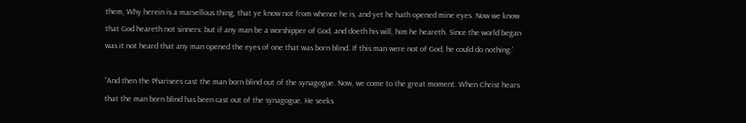them, Why herein is a marvellous thing, that ye know not from whence he is, and yet he hath opened mine eyes. Now we know that God heareth not sinners: but if any man be a worshipper of God, and doeth his will, him he heareth. Since the world began was it not heard that any man opened the eyes of one that was born blind. If this man were not of God, he could do nothing.’

“And then the Pharisees cast the man born blind out of the synagogue. Now, we come to the great moment. When Christ hears that the man born blind has been cast out of the synagogue, He seeks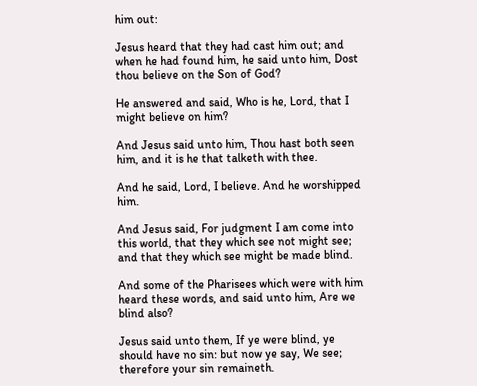him out:

Jesus heard that they had cast him out; and when he had found him, he said unto him, Dost thou believe on the Son of God?

He answered and said, Who is he, Lord, that I might believe on him?

And Jesus said unto him, Thou hast both seen him, and it is he that talketh with thee.

And he said, Lord, I believe. And he worshipped him.

And Jesus said, For judgment I am come into this world, that they which see not might see; and that they which see might be made blind.

And some of the Pharisees which were with him heard these words, and said unto him, Are we blind also?

Jesus said unto them, If ye were blind, ye should have no sin: but now ye say, We see; therefore your sin remaineth.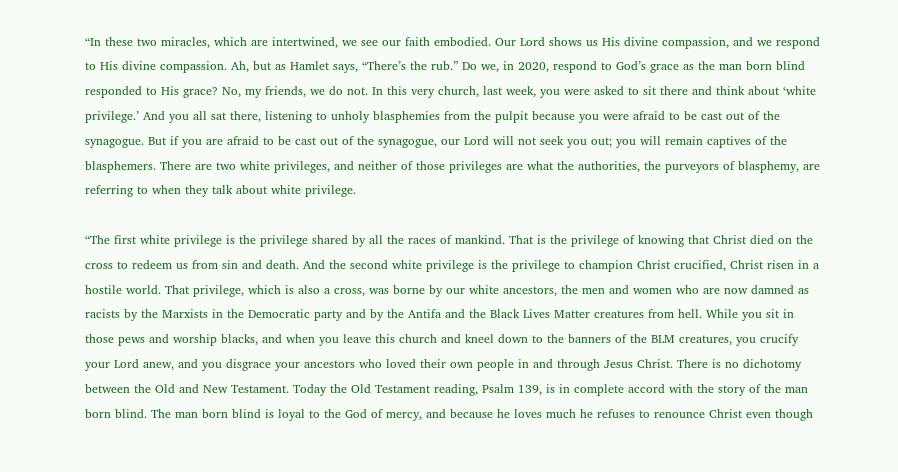“In these two miracles, which are intertwined, we see our faith embodied. Our Lord shows us His divine compassion, and we respond to His divine compassion. Ah, but as Hamlet says, “There’s the rub.” Do we, in 2020, respond to God’s grace as the man born blind responded to His grace? No, my friends, we do not. In this very church, last week, you were asked to sit there and think about ‘white privilege.’ And you all sat there, listening to unholy blasphemies from the pulpit because you were afraid to be cast out of the synagogue. But if you are afraid to be cast out of the synagogue, our Lord will not seek you out; you will remain captives of the blasphemers. There are two white privileges, and neither of those privileges are what the authorities, the purveyors of blasphemy, are referring to when they talk about white privilege.

“The first white privilege is the privilege shared by all the races of mankind. That is the privilege of knowing that Christ died on the cross to redeem us from sin and death. And the second white privilege is the privilege to champion Christ crucified, Christ risen in a hostile world. That privilege, which is also a cross, was borne by our white ancestors, the men and women who are now damned as racists by the Marxists in the Democratic party and by the Antifa and the Black Lives Matter creatures from hell. While you sit in those pews and worship blacks, and when you leave this church and kneel down to the banners of the BLM creatures, you crucify your Lord anew, and you disgrace your ancestors who loved their own people in and through Jesus Christ. There is no dichotomy between the Old and New Testament. Today the Old Testament reading, Psalm 139, is in complete accord with the story of the man born blind. The man born blind is loyal to the God of mercy, and because he loves much he refuses to renounce Christ even though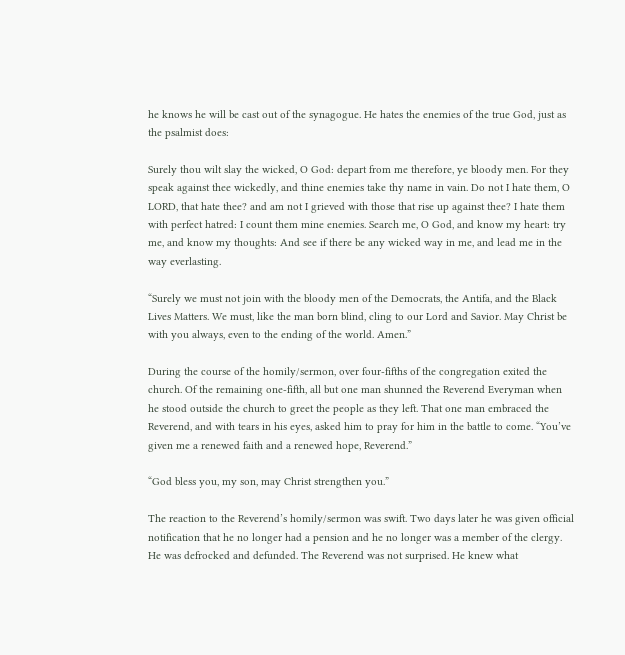he knows he will be cast out of the synagogue. He hates the enemies of the true God, just as the psalmist does:

Surely thou wilt slay the wicked, O God: depart from me therefore, ye bloody men. For they speak against thee wickedly, and thine enemies take thy name in vain. Do not I hate them, O LORD, that hate thee? and am not I grieved with those that rise up against thee? I hate them with perfect hatred: I count them mine enemies. Search me, O God, and know my heart: try me, and know my thoughts: And see if there be any wicked way in me, and lead me in the way everlasting.

“Surely we must not join with the bloody men of the Democrats, the Antifa, and the Black Lives Matters. We must, like the man born blind, cling to our Lord and Savior. May Christ be with you always, even to the ending of the world. Amen.”

During the course of the homily/sermon, over four-fifths of the congregation exited the church. Of the remaining one-fifth, all but one man shunned the Reverend Everyman when he stood outside the church to greet the people as they left. That one man embraced the Reverend, and with tears in his eyes, asked him to pray for him in the battle to come. “You’ve given me a renewed faith and a renewed hope, Reverend.”

“God bless you, my son, may Christ strengthen you.”

The reaction to the Reverend’s homily/sermon was swift. Two days later he was given official notification that he no longer had a pension and he no longer was a member of the clergy. He was defrocked and defunded. The Reverend was not surprised. He knew what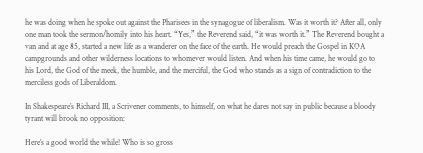he was doing when he spoke out against the Pharisees in the synagogue of liberalism. Was it worth it? After all, only one man took the sermon/homily into his heart. “Yes,” the Reverend said, “it was worth it.” The Reverend bought a van and at age 85, started a new life as a wanderer on the face of the earth. He would preach the Gospel in KOA campgrounds and other wilderness locations to whomever would listen. And when his time came, he would go to his Lord, the God of the meek, the humble, and the merciful, the God who stands as a sign of contradiction to the merciless gods of Liberaldom.

In Shakespeare’s Richard III, a Scrivener comments, to himself, on what he dares not say in public because a bloody tyrant will brook no opposition:

Here’s a good world the while! Who is so gross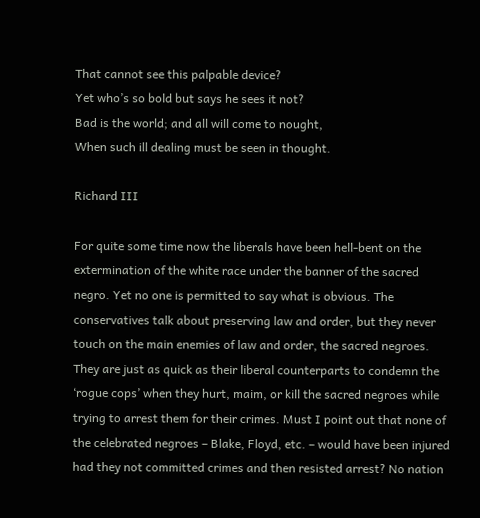That cannot see this palpable device?
Yet who’s so bold but says he sees it not?
Bad is the world; and all will come to nought,
When such ill dealing must be seen in thought.

Richard III

For quite some time now the liberals have been hell-bent on the extermination of the white race under the banner of the sacred negro. Yet no one is permitted to say what is obvious. The conservatives talk about preserving law and order, but they never touch on the main enemies of law and order, the sacred negroes. They are just as quick as their liberal counterparts to condemn the ‘rogue cops’ when they hurt, maim, or kill the sacred negroes while trying to arrest them for their crimes. Must I point out that none of the celebrated negroes – Blake, Floyd, etc. – would have been injured had they not committed crimes and then resisted arrest? No nation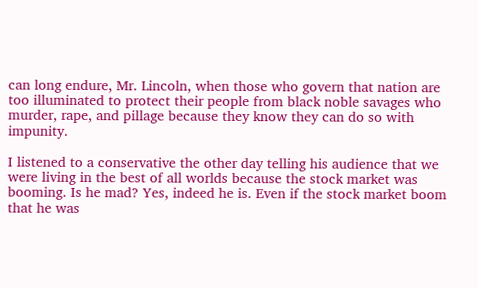can long endure, Mr. Lincoln, when those who govern that nation are too illuminated to protect their people from black noble savages who murder, rape, and pillage because they know they can do so with impunity.

I listened to a conservative the other day telling his audience that we were living in the best of all worlds because the stock market was booming. Is he mad? Yes, indeed he is. Even if the stock market boom that he was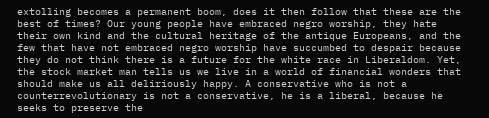extolling becomes a permanent boom, does it then follow that these are the best of times? Our young people have embraced negro worship, they hate their own kind and the cultural heritage of the antique Europeans, and the few that have not embraced negro worship have succumbed to despair because they do not think there is a future for the white race in Liberaldom. Yet, the stock market man tells us we live in a world of financial wonders that should make us all deliriously happy. A conservative who is not a counterrevolutionary is not a conservative, he is a liberal, because he seeks to preserve the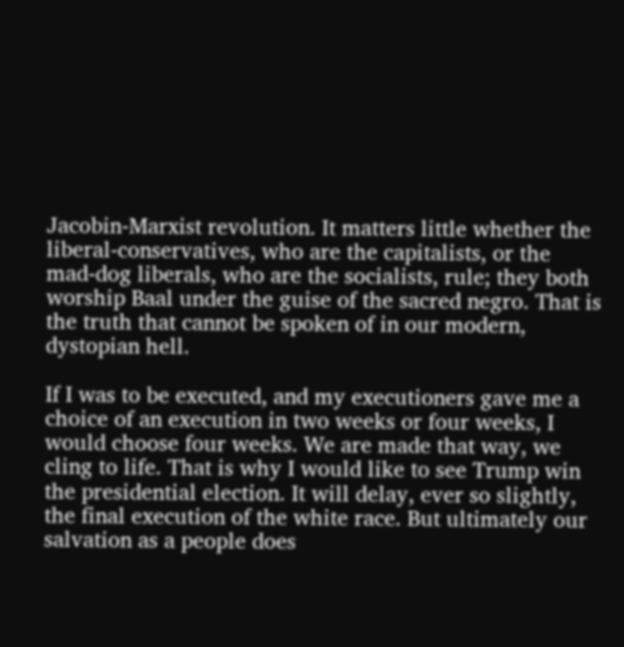Jacobin-Marxist revolution. It matters little whether the liberal-conservatives, who are the capitalists, or the mad-dog liberals, who are the socialists, rule; they both worship Baal under the guise of the sacred negro. That is the truth that cannot be spoken of in our modern, dystopian hell.

If I was to be executed, and my executioners gave me a choice of an execution in two weeks or four weeks, I would choose four weeks. We are made that way, we cling to life. That is why I would like to see Trump win the presidential election. It will delay, ever so slightly, the final execution of the white race. But ultimately our salvation as a people does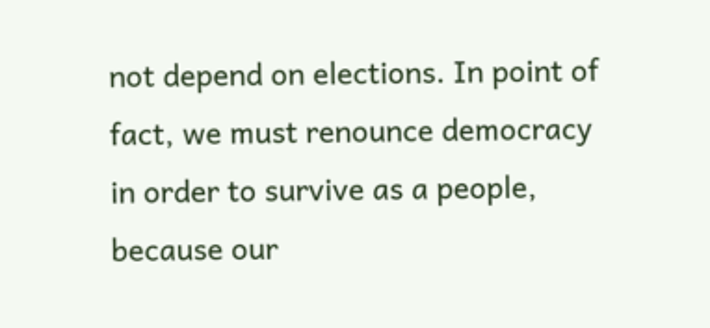not depend on elections. In point of fact, we must renounce democracy in order to survive as a people, because our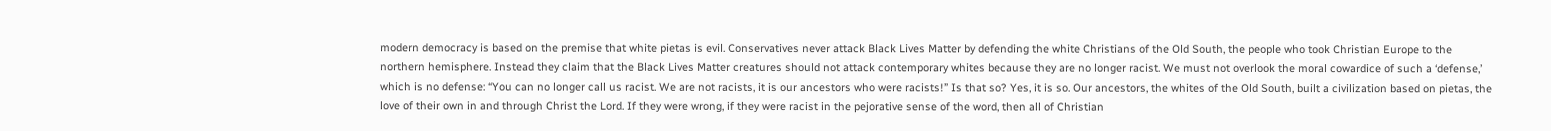modern democracy is based on the premise that white pietas is evil. Conservatives never attack Black Lives Matter by defending the white Christians of the Old South, the people who took Christian Europe to the northern hemisphere. Instead they claim that the Black Lives Matter creatures should not attack contemporary whites because they are no longer racist. We must not overlook the moral cowardice of such a ‘defense,’ which is no defense: “You can no longer call us racist. We are not racists, it is our ancestors who were racists!” Is that so? Yes, it is so. Our ancestors, the whites of the Old South, built a civilization based on pietas, the love of their own in and through Christ the Lord. If they were wrong, if they were racist in the pejorative sense of the word, then all of Christian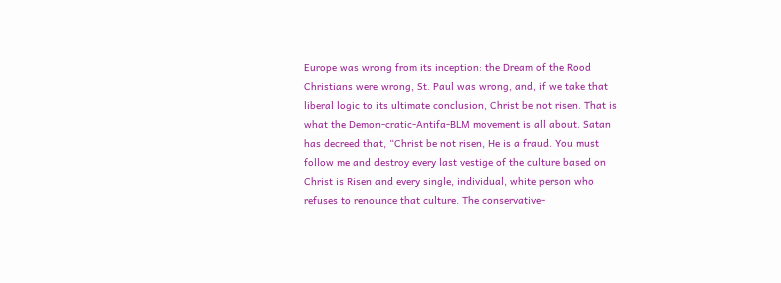Europe was wrong from its inception: the Dream of the Rood Christians were wrong, St. Paul was wrong, and, if we take that liberal logic to its ultimate conclusion, Christ be not risen. That is what the Demon-cratic-Antifa-BLM movement is all about. Satan has decreed that, “Christ be not risen, He is a fraud. You must follow me and destroy every last vestige of the culture based on Christ is Risen and every single, individual, white person who refuses to renounce that culture. The conservative-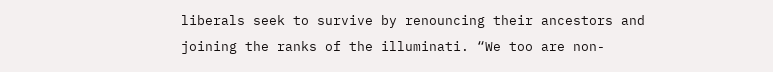liberals seek to survive by renouncing their ancestors and joining the ranks of the illuminati. “We too are non-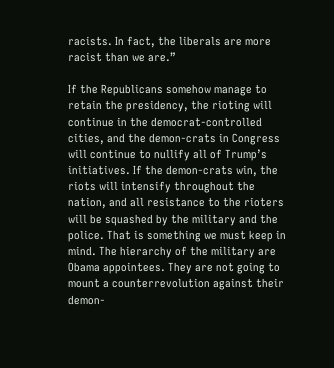racists. In fact, the liberals are more racist than we are.”

If the Republicans somehow manage to retain the presidency, the rioting will continue in the democrat-controlled cities, and the demon-crats in Congress will continue to nullify all of Trump’s initiatives. If the demon-crats win, the riots will intensify throughout the nation, and all resistance to the rioters will be squashed by the military and the police. That is something we must keep in mind. The hierarchy of the military are Obama appointees. They are not going to mount a counterrevolution against their demon-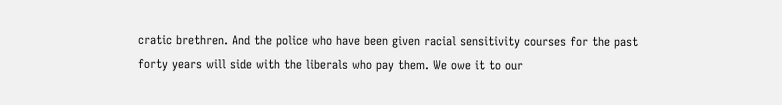cratic brethren. And the police who have been given racial sensitivity courses for the past forty years will side with the liberals who pay them. We owe it to our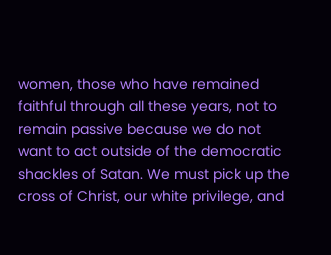women, those who have remained faithful through all these years, not to remain passive because we do not want to act outside of the democratic shackles of Satan. We must pick up the cross of Christ, our white privilege, and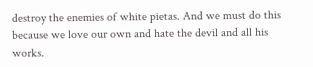destroy the enemies of white pietas. And we must do this because we love our own and hate the devil and all his works.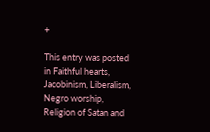+

This entry was posted in Faithful hearts, Jacobinism, Liberalism, Negro worship, Religion of Satan and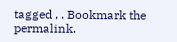tagged , . Bookmark the permalink.